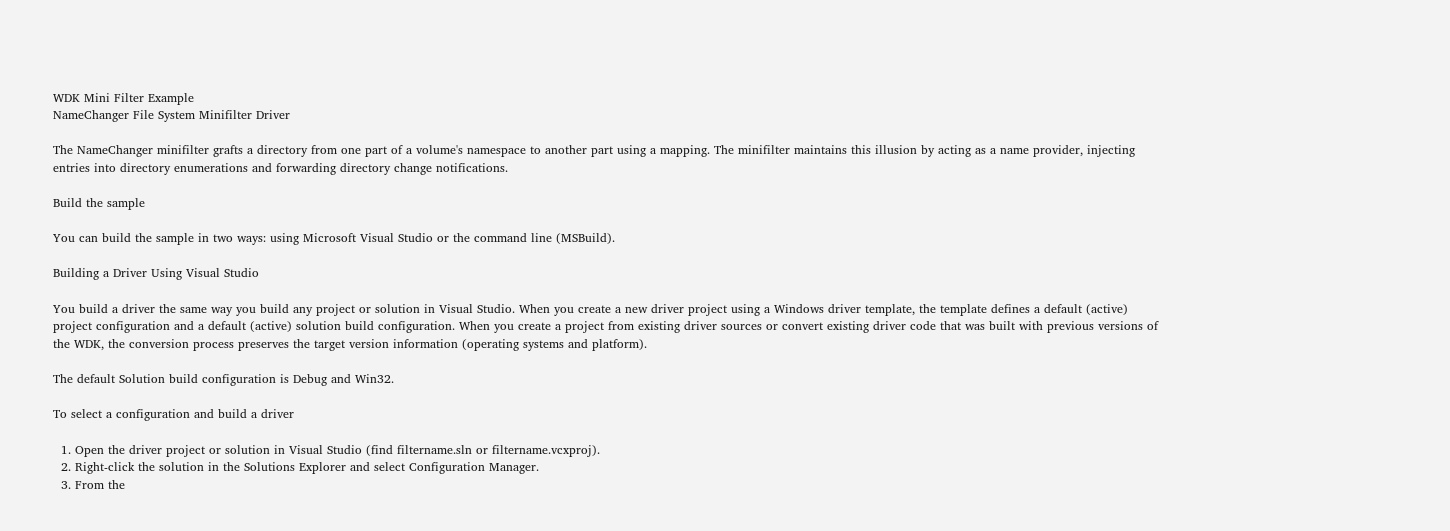WDK Mini Filter Example
NameChanger File System Minifilter Driver

The NameChanger minifilter grafts a directory from one part of a volume's namespace to another part using a mapping. The minifilter maintains this illusion by acting as a name provider, injecting entries into directory enumerations and forwarding directory change notifications.

Build the sample

You can build the sample in two ways: using Microsoft Visual Studio or the command line (MSBuild).

Building a Driver Using Visual Studio

You build a driver the same way you build any project or solution in Visual Studio. When you create a new driver project using a Windows driver template, the template defines a default (active) project configuration and a default (active) solution build configuration. When you create a project from existing driver sources or convert existing driver code that was built with previous versions of the WDK, the conversion process preserves the target version information (operating systems and platform).

The default Solution build configuration is Debug and Win32.

To select a configuration and build a driver

  1. Open the driver project or solution in Visual Studio (find filtername.sln or filtername.vcxproj).
  2. Right-click the solution in the Solutions Explorer and select Configuration Manager.
  3. From the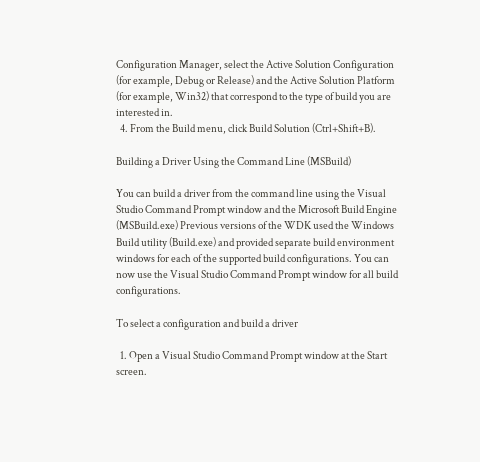Configuration Manager, select the Active Solution Configuration (for example, Debug or Release) and the Active Solution Platform (for example, Win32) that correspond to the type of build you are interested in.
  4. From the Build menu, click Build Solution (Ctrl+Shift+B).

Building a Driver Using the Command Line (MSBuild)

You can build a driver from the command line using the Visual Studio Command Prompt window and the Microsoft Build Engine (MSBuild.exe) Previous versions of the WDK used the Windows Build utility (Build.exe) and provided separate build environment windows for each of the supported build configurations. You can now use the Visual Studio Command Prompt window for all build configurations.

To select a configuration and build a driver

  1. Open a Visual Studio Command Prompt window at the Start screen.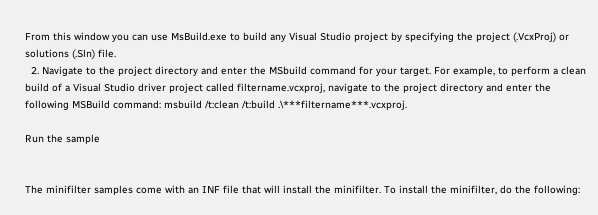From this window you can use MsBuild.exe to build any Visual Studio project by specifying the project (.VcxProj) or solutions (.Sln) file.
  2. Navigate to the project directory and enter the MSbuild command for your target. For example, to perform a clean build of a Visual Studio driver project called filtername.vcxproj, navigate to the project directory and enter the following MSBuild command: msbuild /t:clean /t:build .\***filtername***.vcxproj.

Run the sample


The minifilter samples come with an INF file that will install the minifilter. To install the minifilter, do the following: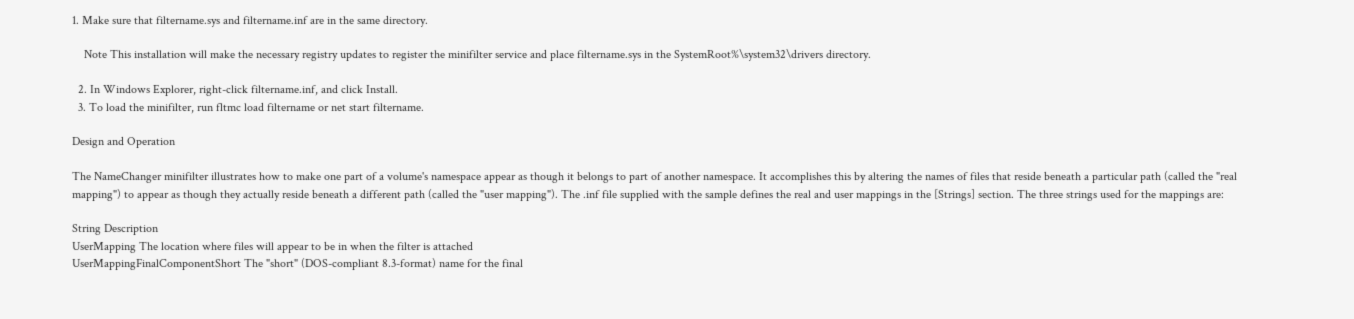1. Make sure that filtername.sys and filtername.inf are in the same directory.

    Note This installation will make the necessary registry updates to register the minifilter service and place filtername.sys in the SystemRoot%\system32\drivers directory.

  2. In Windows Explorer, right-click filtername.inf, and click Install.
  3. To load the minifilter, run fltmc load filtername or net start filtername.

Design and Operation

The NameChanger minifilter illustrates how to make one part of a volume's namespace appear as though it belongs to part of another namespace. It accomplishes this by altering the names of files that reside beneath a particular path (called the "real mapping") to appear as though they actually reside beneath a different path (called the "user mapping"). The .inf file supplied with the sample defines the real and user mappings in the [Strings] section. The three strings used for the mappings are:

String Description
UserMapping The location where files will appear to be in when the filter is attached
UserMappingFinalComponentShort The "short" (DOS-compliant 8.3-format) name for the final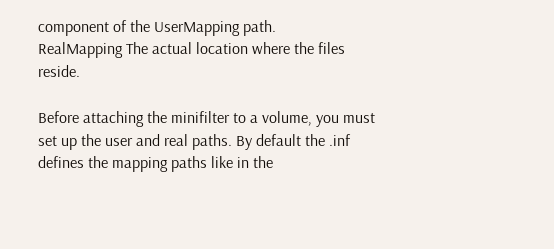component of the UserMapping path.
RealMapping The actual location where the files reside.

Before attaching the minifilter to a volume, you must set up the user and real paths. By default the .inf defines the mapping paths like in the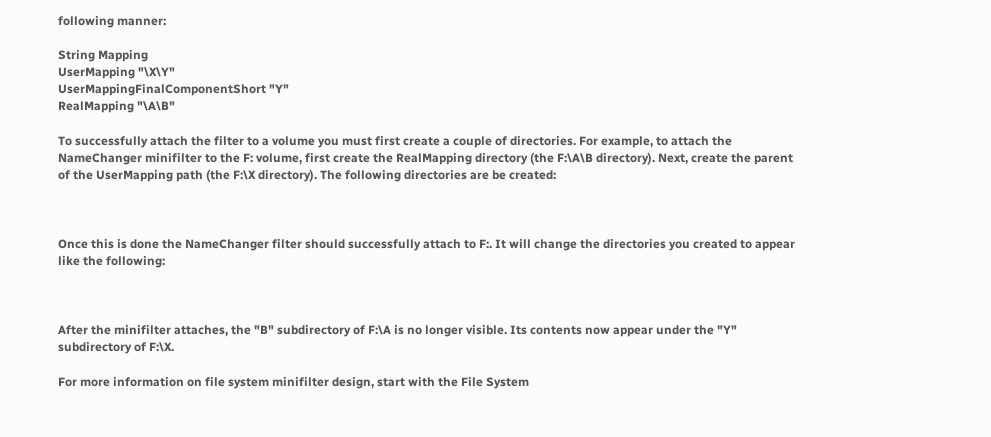following manner:

String Mapping
UserMapping "\X\Y"
UserMappingFinalComponentShort "Y"
RealMapping "\A\B"

To successfully attach the filter to a volume you must first create a couple of directories. For example, to attach the NameChanger minifilter to the F: volume, first create the RealMapping directory (the F:\A\B directory). Next, create the parent of the UserMapping path (the F:\X directory). The following directories are be created:



Once this is done the NameChanger filter should successfully attach to F:. It will change the directories you created to appear like the following:



After the minifilter attaches, the "B" subdirectory of F:\A is no longer visible. Its contents now appear under the "Y" subdirectory of F:\X.

For more information on file system minifilter design, start with the File System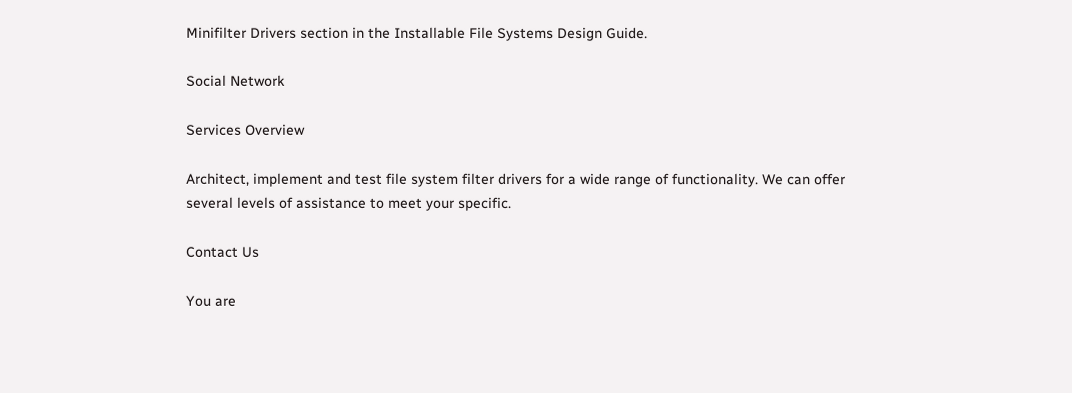Minifilter Drivers section in the Installable File Systems Design Guide.

Social Network

Services Overview

Architect, implement and test file system filter drivers for a wide range of functionality. We can offer several levels of assistance to meet your specific.

Contact Us

You are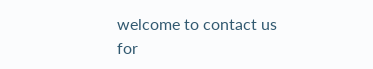welcome to contact us for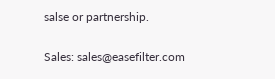salse or partnership.

Sales: sales@easefilter.com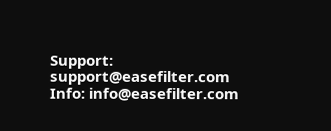Support: support@easefilter.com
Info: info@easefilter.com